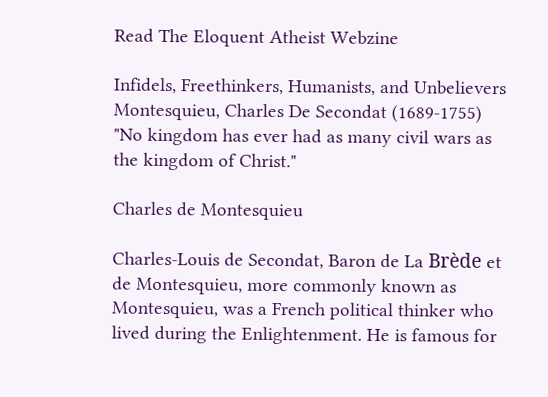Read The Eloquent Atheist Webzine

Infidels, Freethinkers, Humanists, and Unbelievers
Montesquieu, Charles De Secondat (1689-1755)
"No kingdom has ever had as many civil wars as the kingdom of Christ."

Charles de Montesquieu

Charles-Louis de Secondat, Baron de La Brède et de Montesquieu, more commonly known as Montesquieu, was a French political thinker who lived during the Enlightenment. He is famous for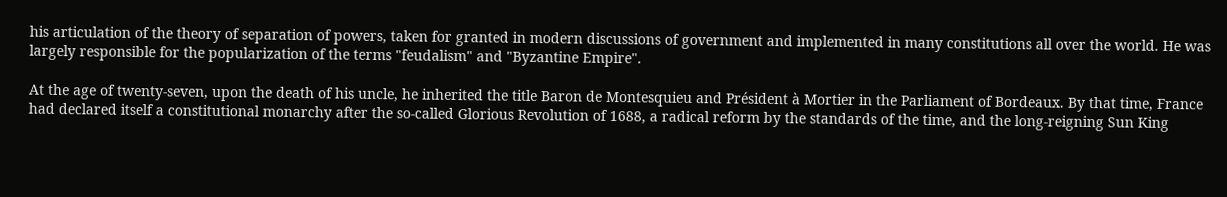his articulation of the theory of separation of powers, taken for granted in modern discussions of government and implemented in many constitutions all over the world. He was largely responsible for the popularization of the terms "feudalism" and "Byzantine Empire".

At the age of twenty-seven, upon the death of his uncle, he inherited the title Baron de Montesquieu and Président à Mortier in the Parliament of Bordeaux. By that time, France had declared itself a constitutional monarchy after the so-called Glorious Revolution of 1688, a radical reform by the standards of the time, and the long-reigning Sun King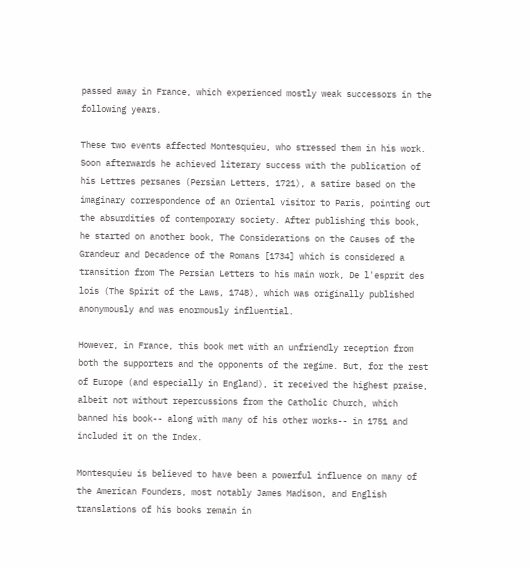passed away in France, which experienced mostly weak successors in the following years.

These two events affected Montesquieu, who stressed them in his work. Soon afterwards he achieved literary success with the publication of his Lettres persanes (Persian Letters, 1721), a satire based on the imaginary correspondence of an Oriental visitor to Paris, pointing out the absurdities of contemporary society. After publishing this book, he started on another book, The Considerations on the Causes of the Grandeur and Decadence of the Romans [1734] which is considered a transition from The Persian Letters to his main work, De l'esprit des lois (The Spirit of the Laws, 1748), which was originally published anonymously and was enormously influential.

However, in France, this book met with an unfriendly reception from both the supporters and the opponents of the regime. But, for the rest of Europe (and especially in England), it received the highest praise, albeit not without repercussions from the Catholic Church, which banned his book-- along with many of his other works-- in 1751 and included it on the Index.

Montesquieu is believed to have been a powerful influence on many of the American Founders, most notably James Madison, and English translations of his books remain in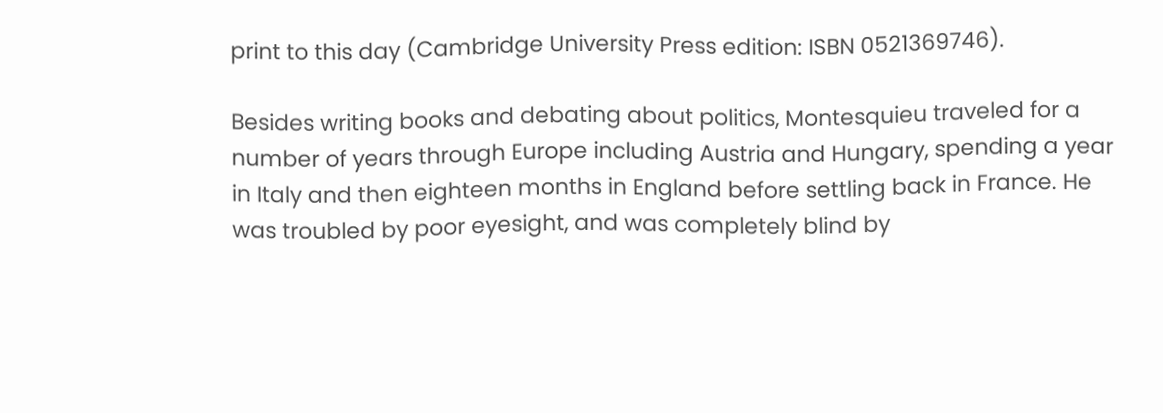print to this day (Cambridge University Press edition: ISBN 0521369746).

Besides writing books and debating about politics, Montesquieu traveled for a number of years through Europe including Austria and Hungary, spending a year in Italy and then eighteen months in England before settling back in France. He was troubled by poor eyesight, and was completely blind by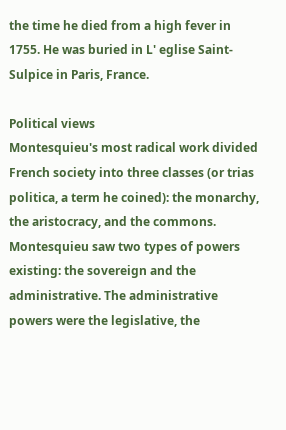the time he died from a high fever in 1755. He was buried in L' eglise Saint-Sulpice in Paris, France.

Political views
Montesquieu's most radical work divided French society into three classes (or trias politica, a term he coined): the monarchy, the aristocracy, and the commons. Montesquieu saw two types of powers existing: the sovereign and the administrative. The administrative powers were the legislative, the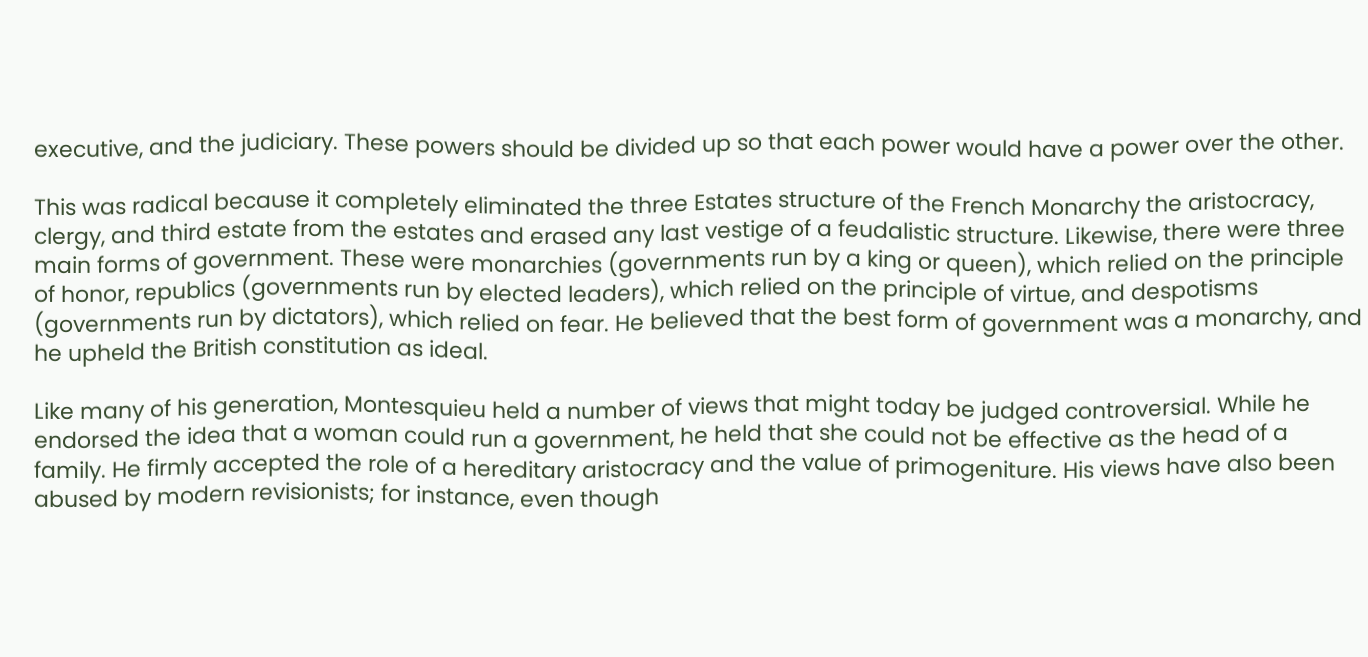executive, and the judiciary. These powers should be divided up so that each power would have a power over the other.

This was radical because it completely eliminated the three Estates structure of the French Monarchy the aristocracy, clergy, and third estate from the estates and erased any last vestige of a feudalistic structure. Likewise, there were three main forms of government. These were monarchies (governments run by a king or queen), which relied on the principle of honor, republics (governments run by elected leaders), which relied on the principle of virtue, and despotisms (governments run by dictators), which relied on fear. He believed that the best form of government was a monarchy, and he upheld the British constitution as ideal.

Like many of his generation, Montesquieu held a number of views that might today be judged controversial. While he endorsed the idea that a woman could run a government, he held that she could not be effective as the head of a family. He firmly accepted the role of a hereditary aristocracy and the value of primogeniture. His views have also been abused by modern revisionists; for instance, even though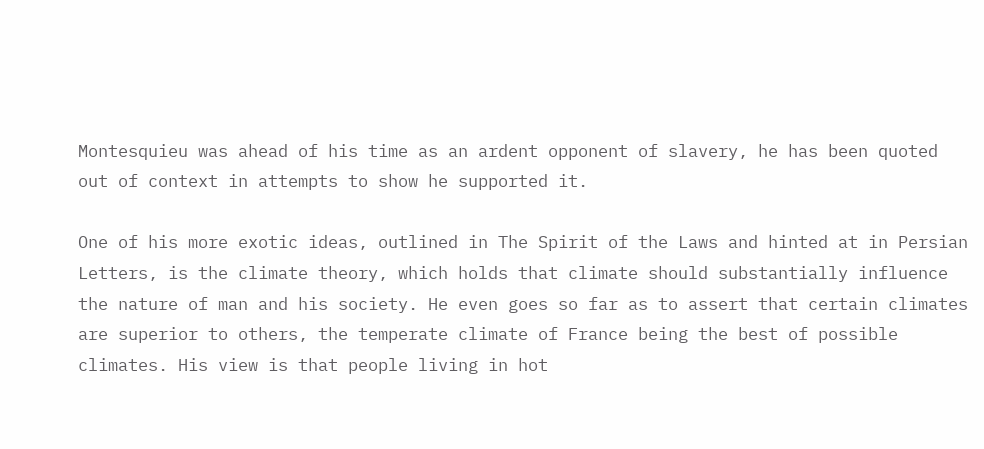Montesquieu was ahead of his time as an ardent opponent of slavery, he has been quoted out of context in attempts to show he supported it.

One of his more exotic ideas, outlined in The Spirit of the Laws and hinted at in Persian Letters, is the climate theory, which holds that climate should substantially influence the nature of man and his society. He even goes so far as to assert that certain climates are superior to others, the temperate climate of France being the best of possible climates. His view is that people living in hot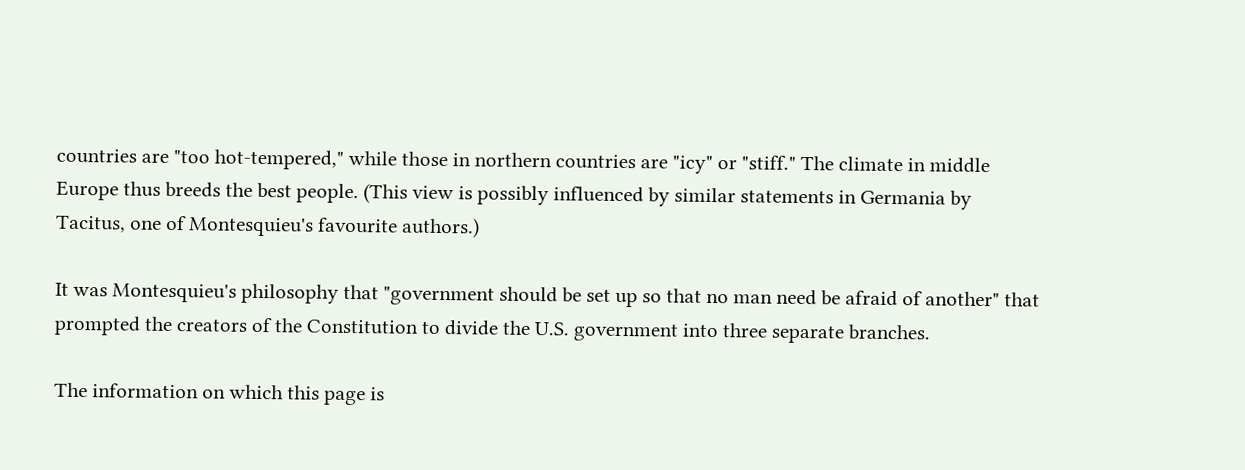countries are "too hot-tempered," while those in northern countries are "icy" or "stiff." The climate in middle Europe thus breeds the best people. (This view is possibly influenced by similar statements in Germania by Tacitus, one of Montesquieu's favourite authors.)

It was Montesquieu's philosophy that "government should be set up so that no man need be afraid of another" that prompted the creators of the Constitution to divide the U.S. government into three separate branches.

The information on which this page is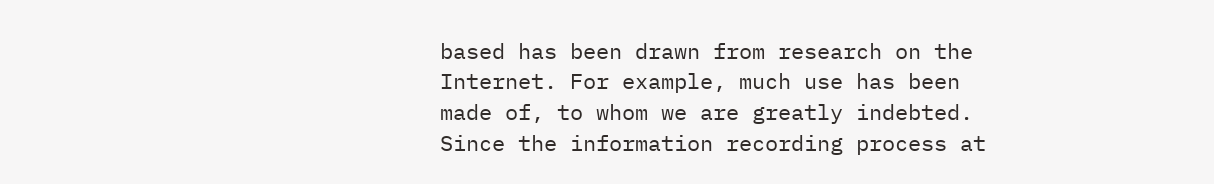based has been drawn from research on the Internet. For example, much use has been made of, to whom we are greatly indebted. Since the information recording process at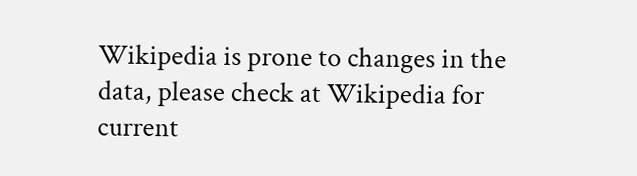Wikipedia is prone to changes in the data, please check at Wikipedia for current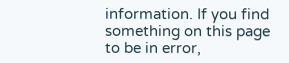information. If you find something on this page to be in error,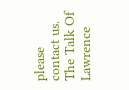please contact us.
The Talk Of Lawrence